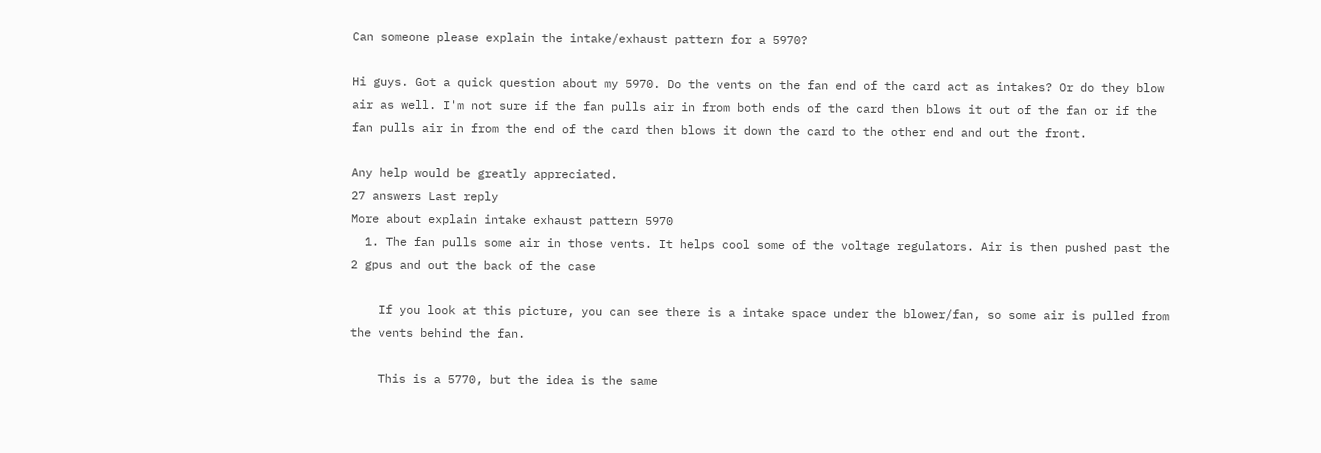Can someone please explain the intake/exhaust pattern for a 5970?

Hi guys. Got a quick question about my 5970. Do the vents on the fan end of the card act as intakes? Or do they blow air as well. I'm not sure if the fan pulls air in from both ends of the card then blows it out of the fan or if the fan pulls air in from the end of the card then blows it down the card to the other end and out the front.

Any help would be greatly appreciated.
27 answers Last reply
More about explain intake exhaust pattern 5970
  1. The fan pulls some air in those vents. It helps cool some of the voltage regulators. Air is then pushed past the 2 gpus and out the back of the case

    If you look at this picture, you can see there is a intake space under the blower/fan, so some air is pulled from the vents behind the fan.

    This is a 5770, but the idea is the same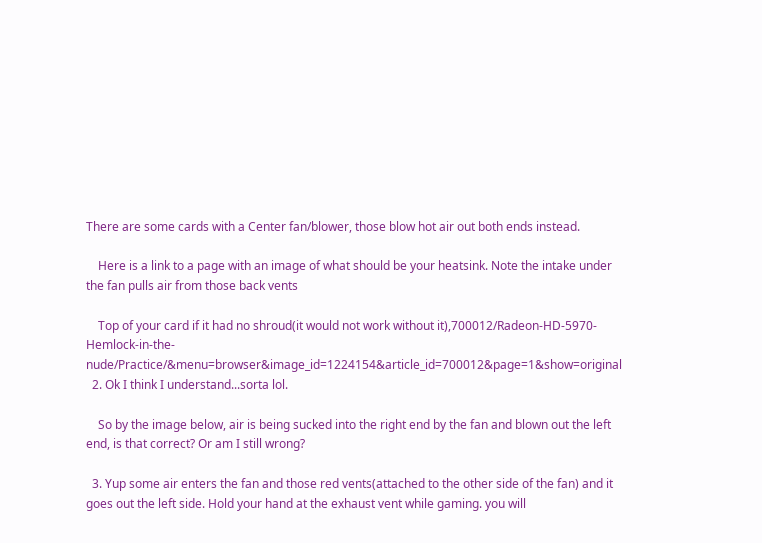There are some cards with a Center fan/blower, those blow hot air out both ends instead.

    Here is a link to a page with an image of what should be your heatsink. Note the intake under the fan pulls air from those back vents

    Top of your card if it had no shroud(it would not work without it),700012/Radeon-HD-5970-Hemlock-in-the-nude/Practice/&menu=browser&image_id=1224154&article_id=700012&page=1&show=original
  2. Ok I think I understand...sorta lol.

    So by the image below, air is being sucked into the right end by the fan and blown out the left end, is that correct? Or am I still wrong?

  3. Yup some air enters the fan and those red vents(attached to the other side of the fan) and it goes out the left side. Hold your hand at the exhaust vent while gaming. you will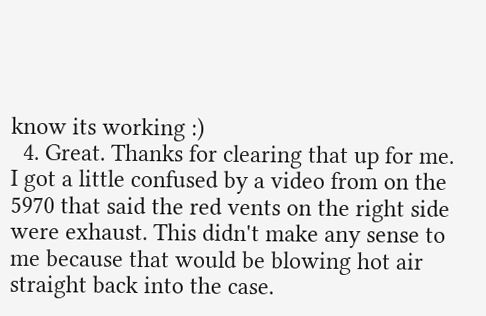know its working :)
  4. Great. Thanks for clearing that up for me. I got a little confused by a video from on the 5970 that said the red vents on the right side were exhaust. This didn't make any sense to me because that would be blowing hot air straight back into the case.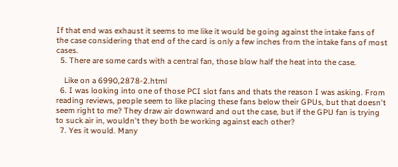If that end was exhaust it seems to me like it would be going against the intake fans of the case considering that end of the card is only a few inches from the intake fans of most cases.
  5. There are some cards with a central fan, those blow half the heat into the case.

    Like on a 6990,2878-2.html
  6. I was looking into one of those PCI slot fans and thats the reason I was asking. From reading reviews, people seem to like placing these fans below their GPUs, but that doesn't seem right to me? They draw air downward and out the case, but if the GPU fan is trying to suck air in, wouldn't they both be working against each other?
  7. Yes it would. Many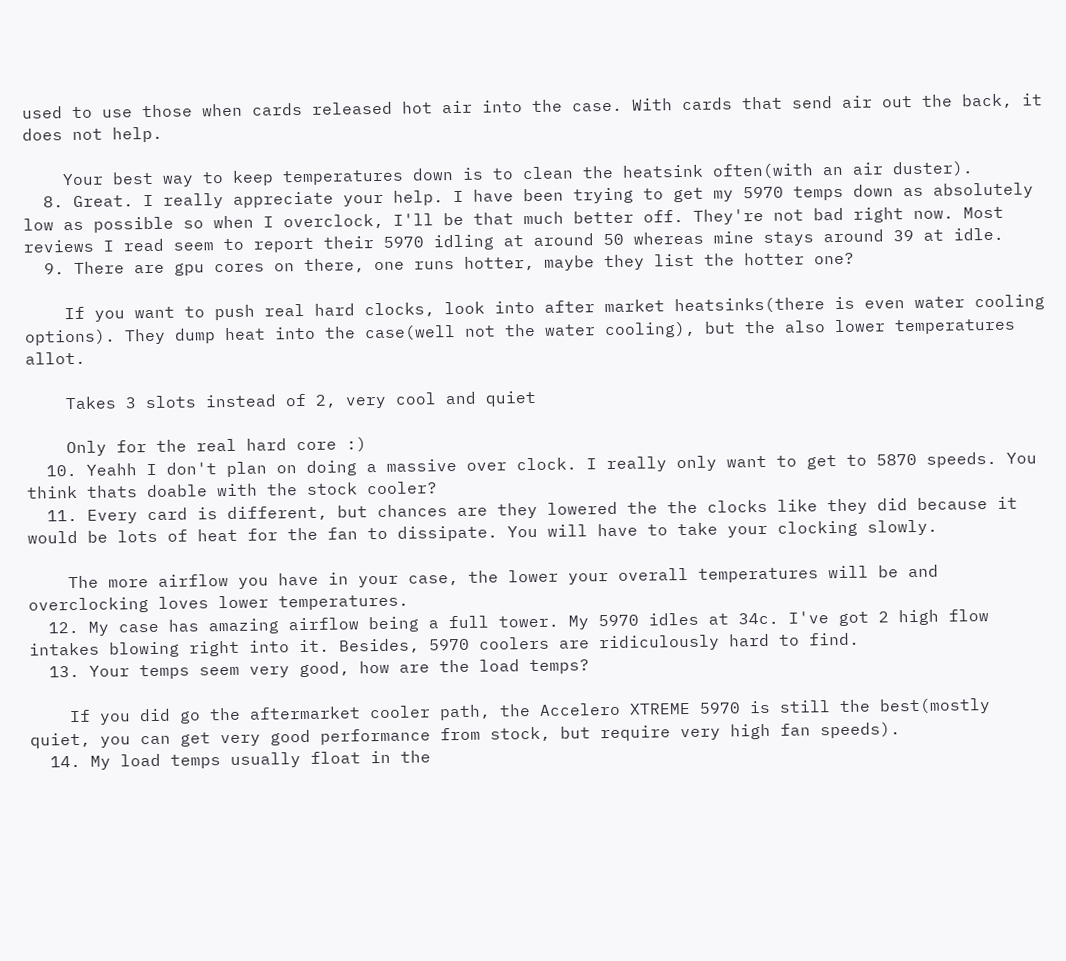used to use those when cards released hot air into the case. With cards that send air out the back, it does not help.

    Your best way to keep temperatures down is to clean the heatsink often(with an air duster).
  8. Great. I really appreciate your help. I have been trying to get my 5970 temps down as absolutely low as possible so when I overclock, I'll be that much better off. They're not bad right now. Most reviews I read seem to report their 5970 idling at around 50 whereas mine stays around 39 at idle.
  9. There are gpu cores on there, one runs hotter, maybe they list the hotter one?

    If you want to push real hard clocks, look into after market heatsinks(there is even water cooling options). They dump heat into the case(well not the water cooling), but the also lower temperatures allot.

    Takes 3 slots instead of 2, very cool and quiet

    Only for the real hard core :)
  10. Yeahh I don't plan on doing a massive over clock. I really only want to get to 5870 speeds. You think thats doable with the stock cooler?
  11. Every card is different, but chances are they lowered the the clocks like they did because it would be lots of heat for the fan to dissipate. You will have to take your clocking slowly.

    The more airflow you have in your case, the lower your overall temperatures will be and overclocking loves lower temperatures.
  12. My case has amazing airflow being a full tower. My 5970 idles at 34c. I've got 2 high flow intakes blowing right into it. Besides, 5970 coolers are ridiculously hard to find.
  13. Your temps seem very good, how are the load temps?

    If you did go the aftermarket cooler path, the Accelero XTREME 5970 is still the best(mostly quiet, you can get very good performance from stock, but require very high fan speeds).
  14. My load temps usually float in the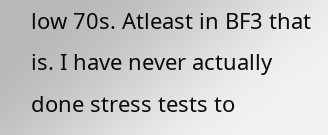low 70s. Atleast in BF3 that is. I have never actually done stress tests to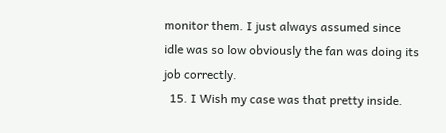monitor them. I just always assumed since idle was so low obviously the fan was doing its job correctly.
  15. I Wish my case was that pretty inside.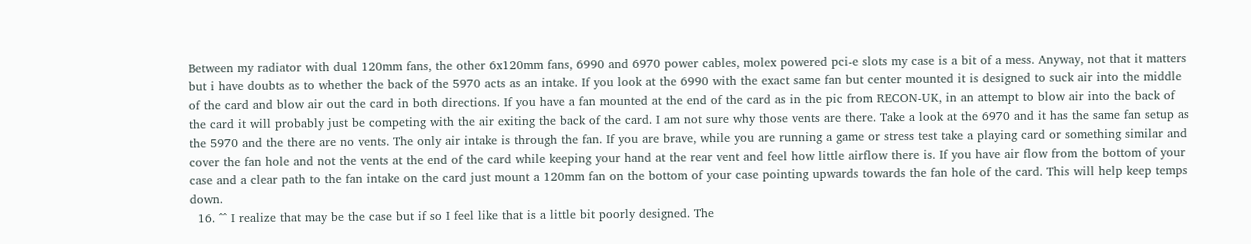Between my radiator with dual 120mm fans, the other 6x120mm fans, 6990 and 6970 power cables, molex powered pci-e slots my case is a bit of a mess. Anyway, not that it matters but i have doubts as to whether the back of the 5970 acts as an intake. If you look at the 6990 with the exact same fan but center mounted it is designed to suck air into the middle of the card and blow air out the card in both directions. If you have a fan mounted at the end of the card as in the pic from RECON-UK, in an attempt to blow air into the back of the card it will probably just be competing with the air exiting the back of the card. I am not sure why those vents are there. Take a look at the 6970 and it has the same fan setup as the 5970 and the there are no vents. The only air intake is through the fan. If you are brave, while you are running a game or stress test take a playing card or something similar and cover the fan hole and not the vents at the end of the card while keeping your hand at the rear vent and feel how little airflow there is. If you have air flow from the bottom of your case and a clear path to the fan intake on the card just mount a 120mm fan on the bottom of your case pointing upwards towards the fan hole of the card. This will help keep temps down.
  16. ^^ I realize that may be the case but if so I feel like that is a little bit poorly designed. The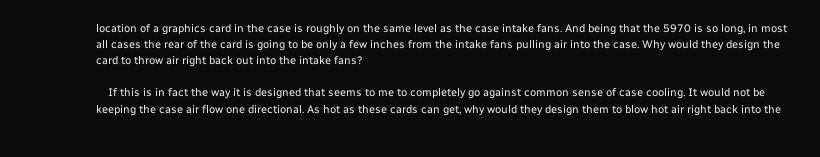location of a graphics card in the case is roughly on the same level as the case intake fans. And being that the 5970 is so long, in most all cases the rear of the card is going to be only a few inches from the intake fans pulling air into the case. Why would they design the card to throw air right back out into the intake fans?

    If this is in fact the way it is designed that seems to me to completely go against common sense of case cooling. It would not be keeping the case air flow one directional. As hot as these cards can get, why would they design them to blow hot air right back into the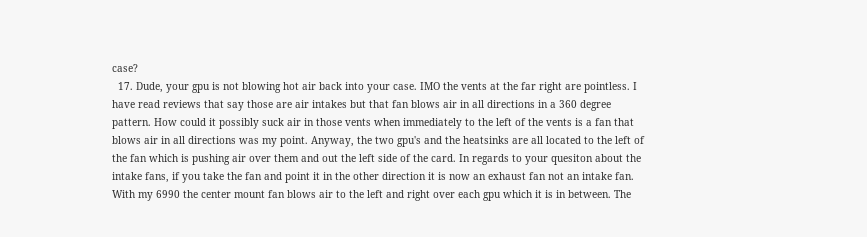case?
  17. Dude, your gpu is not blowing hot air back into your case. IMO the vents at the far right are pointless. I have read reviews that say those are air intakes but that fan blows air in all directions in a 360 degree pattern. How could it possibly suck air in those vents when immediately to the left of the vents is a fan that blows air in all directions was my point. Anyway, the two gpu's and the heatsinks are all located to the left of the fan which is pushing air over them and out the left side of the card. In regards to your quesiton about the intake fans, if you take the fan and point it in the other direction it is now an exhaust fan not an intake fan. With my 6990 the center mount fan blows air to the left and right over each gpu which it is in between. The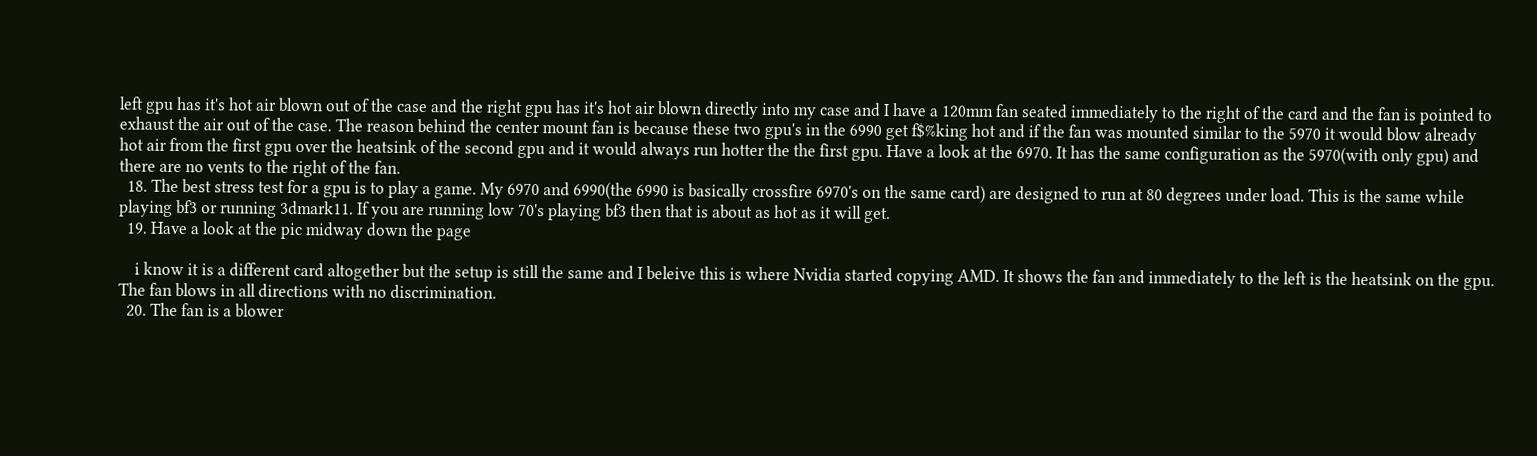left gpu has it's hot air blown out of the case and the right gpu has it's hot air blown directly into my case and I have a 120mm fan seated immediately to the right of the card and the fan is pointed to exhaust the air out of the case. The reason behind the center mount fan is because these two gpu's in the 6990 get f$%king hot and if the fan was mounted similar to the 5970 it would blow already hot air from the first gpu over the heatsink of the second gpu and it would always run hotter the the first gpu. Have a look at the 6970. It has the same configuration as the 5970(with only gpu) and there are no vents to the right of the fan.
  18. The best stress test for a gpu is to play a game. My 6970 and 6990(the 6990 is basically crossfire 6970's on the same card) are designed to run at 80 degrees under load. This is the same while playing bf3 or running 3dmark11. If you are running low 70's playing bf3 then that is about as hot as it will get.
  19. Have a look at the pic midway down the page

    i know it is a different card altogether but the setup is still the same and I beleive this is where Nvidia started copying AMD. It shows the fan and immediately to the left is the heatsink on the gpu. The fan blows in all directions with no discrimination.
  20. The fan is a blower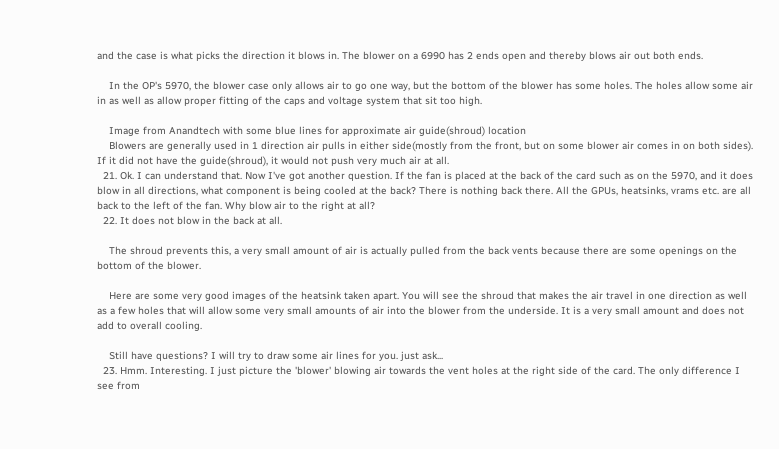and the case is what picks the direction it blows in. The blower on a 6990 has 2 ends open and thereby blows air out both ends.

    In the OP's 5970, the blower case only allows air to go one way, but the bottom of the blower has some holes. The holes allow some air in as well as allow proper fitting of the caps and voltage system that sit too high.

    Image from Anandtech with some blue lines for approximate air guide(shroud) location
    Blowers are generally used in 1 direction air pulls in either side(mostly from the front, but on some blower air comes in on both sides). If it did not have the guide(shroud), it would not push very much air at all.
  21. Ok. I can understand that. Now I've got another question. If the fan is placed at the back of the card such as on the 5970, and it does blow in all directions, what component is being cooled at the back? There is nothing back there. All the GPUs, heatsinks, vrams etc. are all back to the left of the fan. Why blow air to the right at all?
  22. It does not blow in the back at all.

    The shroud prevents this, a very small amount of air is actually pulled from the back vents because there are some openings on the bottom of the blower.

    Here are some very good images of the heatsink taken apart. You will see the shroud that makes the air travel in one direction as well as a few holes that will allow some very small amounts of air into the blower from the underside. It is a very small amount and does not add to overall cooling.

    Still have questions? I will try to draw some air lines for you. just ask...
  23. Hmm. Interesting. I just picture the 'blower' blowing air towards the vent holes at the right side of the card. The only difference I see from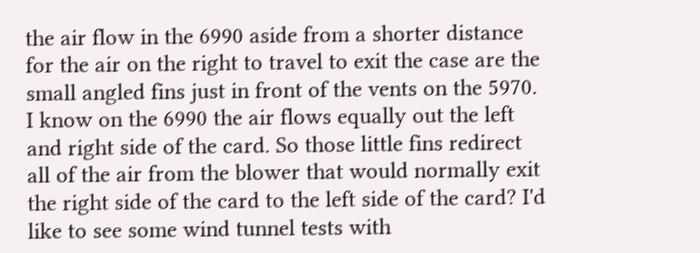the air flow in the 6990 aside from a shorter distance for the air on the right to travel to exit the case are the small angled fins just in front of the vents on the 5970. I know on the 6990 the air flows equally out the left and right side of the card. So those little fins redirect all of the air from the blower that would normally exit the right side of the card to the left side of the card? I'd like to see some wind tunnel tests with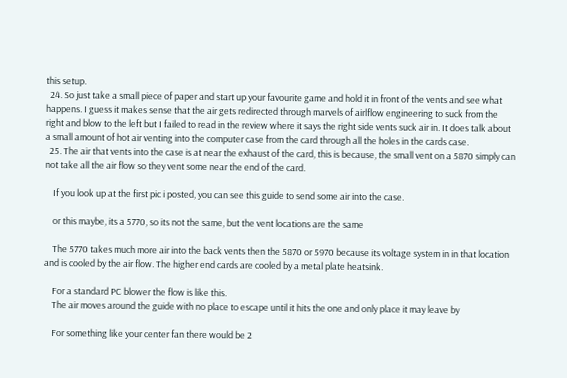this setup.
  24. So just take a small piece of paper and start up your favourite game and hold it in front of the vents and see what happens. I guess it makes sense that the air gets redirected through marvels of airlflow engineering to suck from the right and blow to the left but I failed to read in the review where it says the right side vents suck air in. It does talk about a small amount of hot air venting into the computer case from the card through all the holes in the cards case.
  25. The air that vents into the case is at near the exhaust of the card, this is because, the small vent on a 5870 simply can not take all the air flow so they vent some near the end of the card.

    If you look up at the first pic i posted, you can see this guide to send some air into the case.

    or this maybe, its a 5770, so its not the same, but the vent locations are the same

    The 5770 takes much more air into the back vents then the 5870 or 5970 because its voltage system in in that location and is cooled by the air flow. The higher end cards are cooled by a metal plate heatsink.

    For a standard PC blower the flow is like this.
    The air moves around the guide with no place to escape until it hits the one and only place it may leave by

    For something like your center fan there would be 2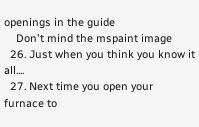openings in the guide
    Don't mind the mspaint image
  26. Just when you think you know it all....
  27. Next time you open your furnace to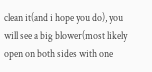clean it(and i hope you do), you will see a big blower(most likely open on both sides with one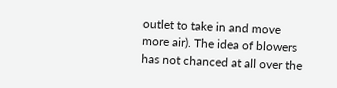outlet to take in and move more air). The idea of blowers has not chanced at all over the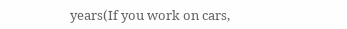years(If you work on cars,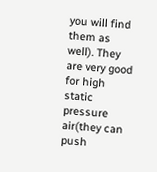you will find them as well). They are very good for high static pressure air(they can push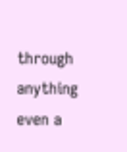through anything even a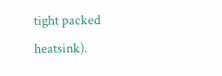tight packed heatsink).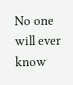No one will ever know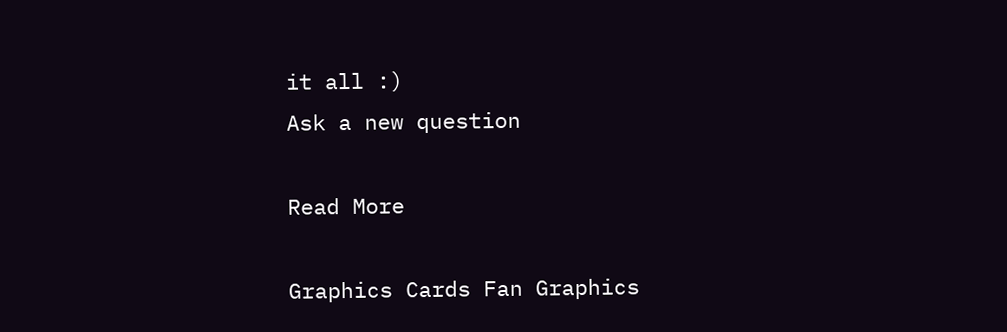it all :)
Ask a new question

Read More

Graphics Cards Fan Graphics